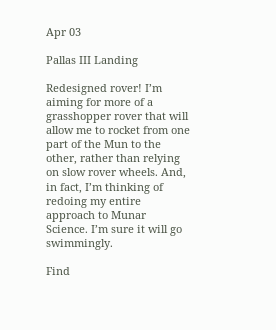Apr 03

Pallas III Landing

Redesigned rover! I’m aiming for more of a grasshopper rover that will allow me to rocket from one part of the Mun to the other, rather than relying on slow rover wheels. And, in fact, I’m thinking of redoing my entire approach to Munar Science. I’m sure it will go swimmingly.

Find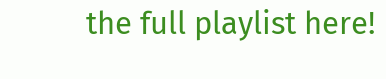the full playlist here!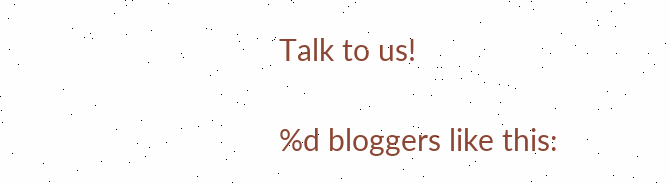Talk to us!

%d bloggers like this: